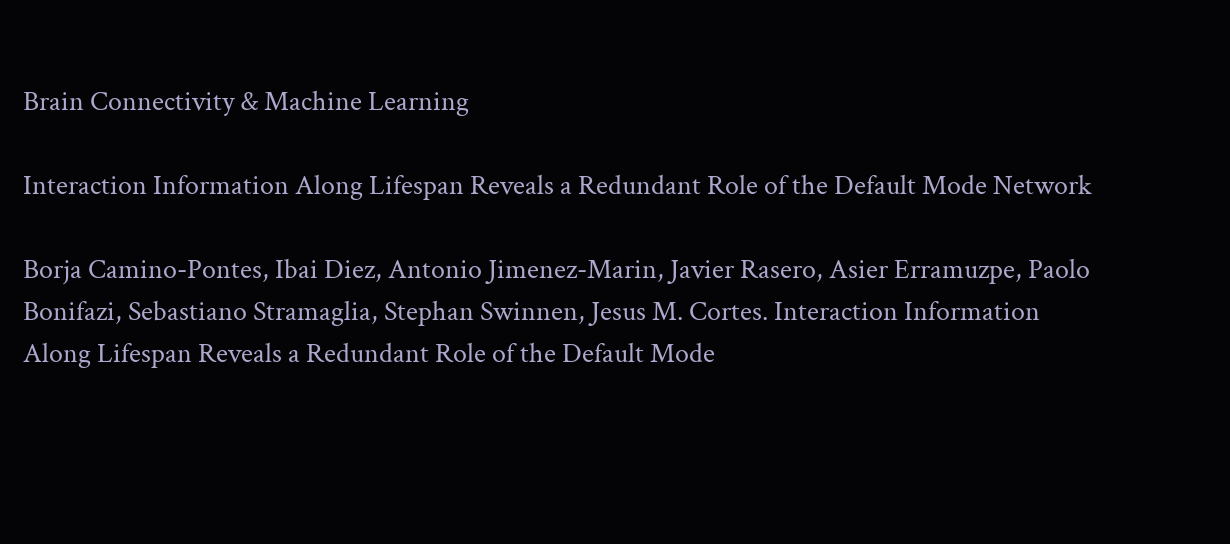Brain Connectivity & Machine Learning

Interaction Information Along Lifespan Reveals a Redundant Role of the Default Mode Network

Borja Camino-Pontes, Ibai Diez, Antonio Jimenez-Marin, Javier Rasero, Asier Erramuzpe, Paolo Bonifazi, Sebastiano Stramaglia, Stephan Swinnen, Jesus M. Cortes. Interaction Information Along Lifespan Reveals a Redundant Role of the Default Mode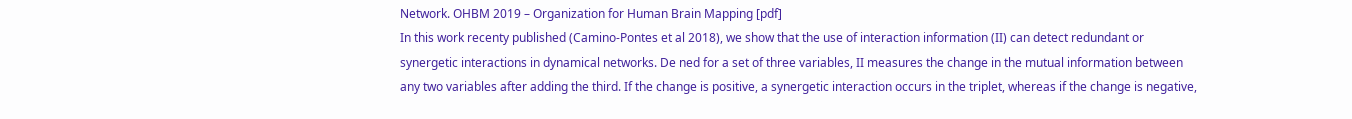Network. OHBM 2019 – Organization for Human Brain Mapping [pdf]
In this work recenty published (Camino-Pontes et al 2018), we show that the use of interaction information (II) can detect redundant or synergetic interactions in dynamical networks. De ned for a set of three variables, II measures the change in the mutual information between any two variables after adding the third. If the change is positive, a synergetic interaction occurs in the triplet, whereas if the change is negative,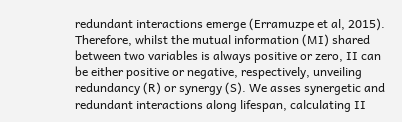redundant interactions emerge (Erramuzpe et al, 2015). Therefore, whilst the mutual information (MI) shared between two variables is always positive or zero, II can be either positive or negative, respectively, unveiling redundancy (R) or synergy (S). We asses synergetic and redundant interactions along lifespan, calculating II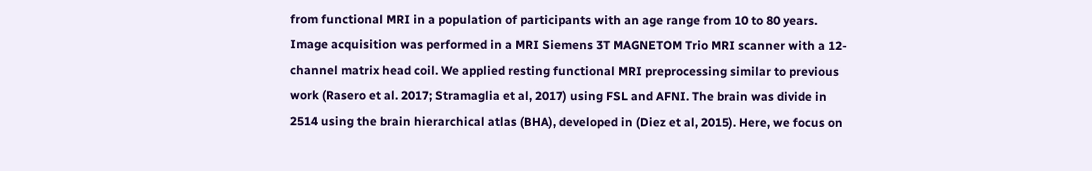from functional MRI in a population of participants with an age range from 10 to 80 years.
Image acquisition was performed in a MRI Siemens 3T MAGNETOM Trio MRI scanner with a 12-channel matrix head coil. We applied resting functional MRI preprocessing similar to previous work (Rasero et al. 2017; Stramaglia et al, 2017) using FSL and AFNI. The brain was divide in 2514 using the brain hierarchical atlas (BHA), developed in (Diez et al, 2015). Here, we focus on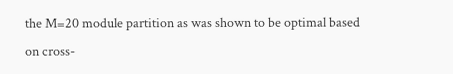the M=20 module partition as was shown to be optimal based on cross-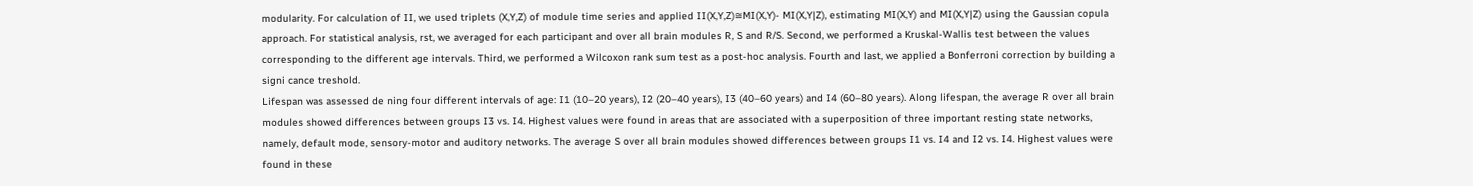modularity. For calculation of II, we used triplets (X,Y,Z) of module time series and applied II(X,Y,Z)≅MI(X,Y)- MI(X,Y|Z), estimating MI(X,Y) and MI(X,Y|Z) using the Gaussian copula approach. For statistical analysis, rst, we averaged for each participant and over all brain modules R, S and R/S. Second, we performed a Kruskal-Wallis test between the values corresponding to the different age intervals. Third, we performed a Wilcoxon rank sum test as a post-hoc analysis. Fourth and last, we applied a Bonferroni correction by building a signi cance treshold.
Lifespan was assessed de ning four different intervals of age: I1 (10–20 years), I2 (20–40 years), I3 (40–60 years) and I4 (60–80 years). Along lifespan, the average R over all brain modules showed differences between groups I3 vs. I4. Highest values were found in areas that are associated with a superposition of three important resting state networks, namely, default mode, sensory-motor and auditory networks. The average S over all brain modules showed differences between groups I1 vs. I4 and I2 vs. I4. Highest values were found in these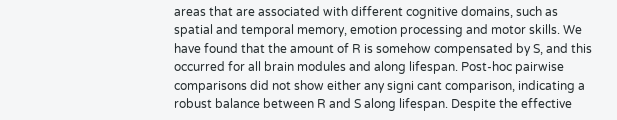areas that are associated with different cognitive domains, such as spatial and temporal memory, emotion processing and motor skills. We have found that the amount of R is somehow compensated by S, and this occurred for all brain modules and along lifespan. Post-hoc pairwise comparisons did not show either any signi cant comparison, indicating a robust balance between R and S along lifespan. Despite the effective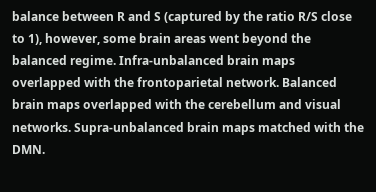balance between R and S (captured by the ratio R/S close to 1), however, some brain areas went beyond the balanced regime. Infra-unbalanced brain maps overlapped with the frontoparietal network. Balanced brain maps overlapped with the cerebellum and visual networks. Supra-unbalanced brain maps matched with the DMN.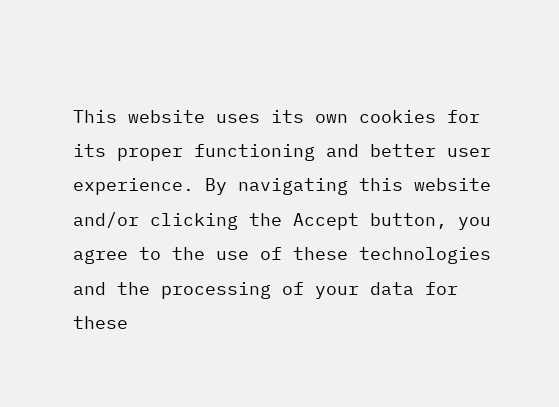This website uses its own cookies for its proper functioning and better user experience. By navigating this website and/or clicking the Accept button, you agree to the use of these technologies and the processing of your data for these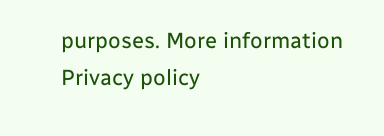purposes. More information    Privacy policy